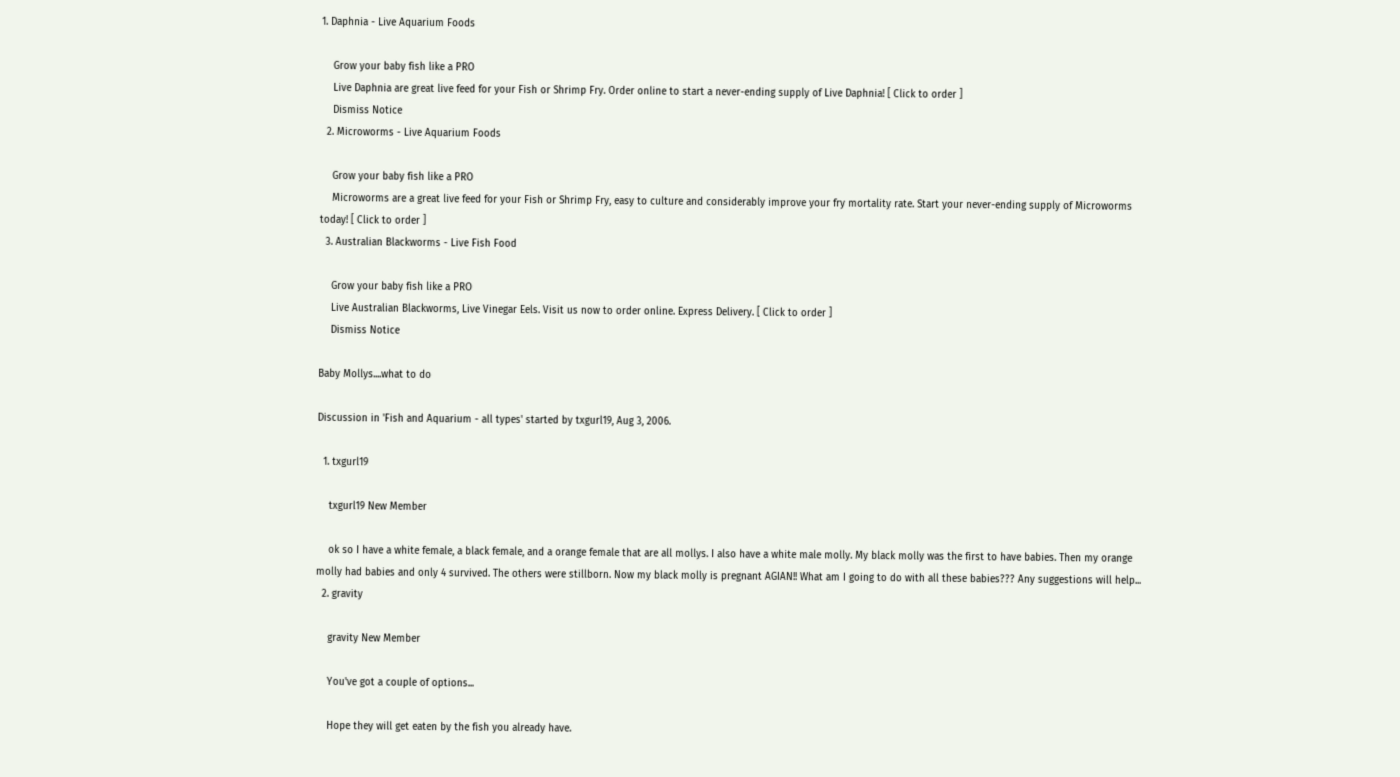1. Daphnia - Live Aquarium Foods

    Grow your baby fish like a PRO
    Live Daphnia are great live feed for your Fish or Shrimp Fry. Order online to start a never-ending supply of Live Daphnia! [ Click to order ]
    Dismiss Notice
  2. Microworms - Live Aquarium Foods

    Grow your baby fish like a PRO
    Microworms are a great live feed for your Fish or Shrimp Fry, easy to culture and considerably improve your fry mortality rate. Start your never-ending supply of Microworms today! [ Click to order ]
  3. Australian Blackworms - Live Fish Food

    Grow your baby fish like a PRO
    Live Australian Blackworms, Live Vinegar Eels. Visit us now to order online. Express Delivery. [ Click to order ]
    Dismiss Notice

Baby Mollys....what to do

Discussion in 'Fish and Aquarium - all types' started by txgurl19, Aug 3, 2006.

  1. txgurl19

    txgurl19 New Member

    ok so I have a white female, a black female, and a orange female that are all mollys. I also have a white male molly. My black molly was the first to have babies. Then my orange molly had babies and only 4 survived. The others were stillborn. Now my black molly is pregnant AGIAN!! What am I going to do with all these babies??? Any suggestions will help...
  2. gravity

    gravity New Member

    You've got a couple of options...

    Hope they will get eaten by the fish you already have.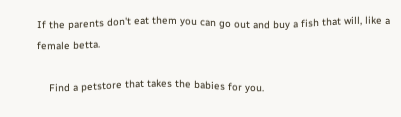If the parents don't eat them you can go out and buy a fish that will, like a female betta.

    Find a petstore that takes the babies for you.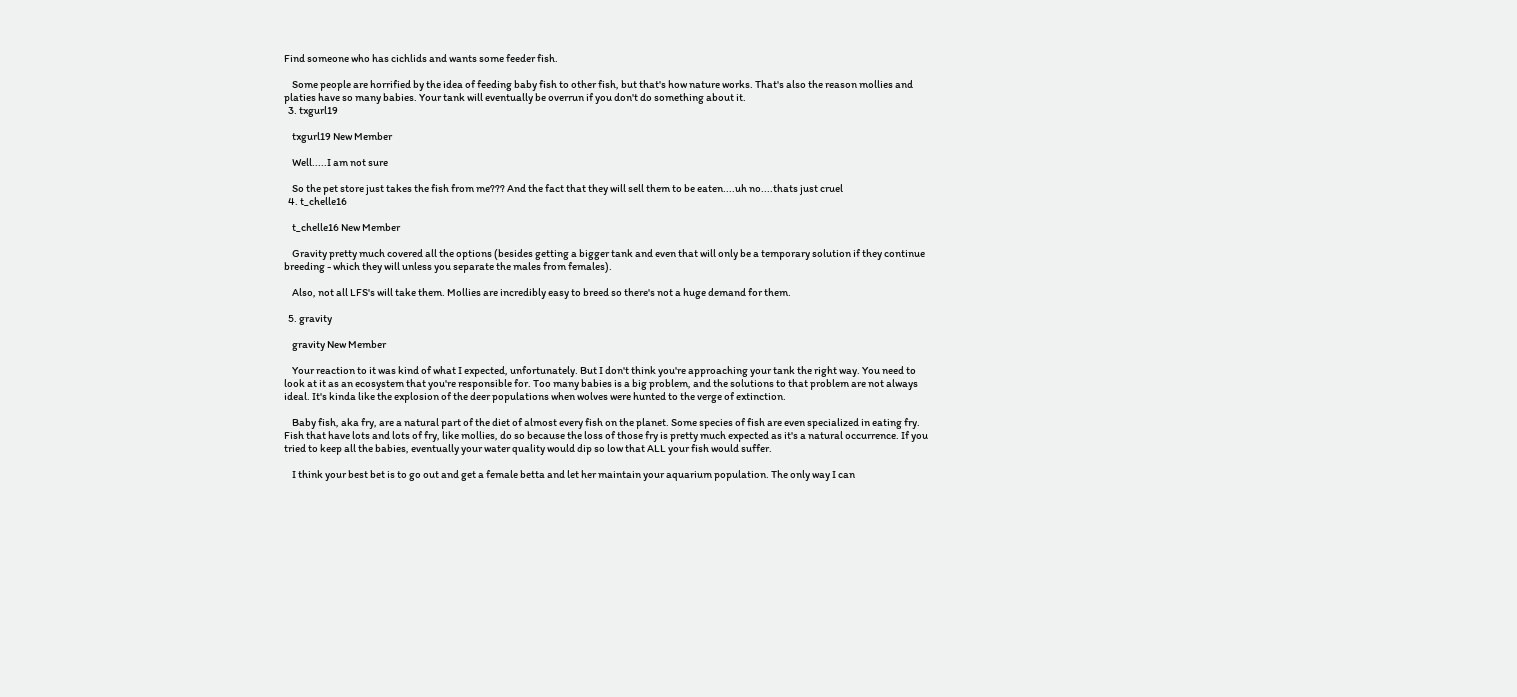Find someone who has cichlids and wants some feeder fish.

    Some people are horrified by the idea of feeding baby fish to other fish, but that's how nature works. That's also the reason mollies and platies have so many babies. Your tank will eventually be overrun if you don't do something about it.
  3. txgurl19

    txgurl19 New Member

    Well.....I am not sure

    So the pet store just takes the fish from me??? And the fact that they will sell them to be eaten....uh no....thats just cruel
  4. t_chelle16

    t_chelle16 New Member

    Gravity pretty much covered all the options (besides getting a bigger tank and even that will only be a temporary solution if they continue breeding - which they will unless you separate the males from females).

    Also, not all LFS's will take them. Mollies are incredibly easy to breed so there's not a huge demand for them.

  5. gravity

    gravity New Member

    Your reaction to it was kind of what I expected, unfortunately. But I don't think you're approaching your tank the right way. You need to look at it as an ecosystem that you're responsible for. Too many babies is a big problem, and the solutions to that problem are not always ideal. It's kinda like the explosion of the deer populations when wolves were hunted to the verge of extinction.

    Baby fish, aka fry, are a natural part of the diet of almost every fish on the planet. Some species of fish are even specialized in eating fry. Fish that have lots and lots of fry, like mollies, do so because the loss of those fry is pretty much expected as it's a natural occurrence. If you tried to keep all the babies, eventually your water quality would dip so low that ALL your fish would suffer.

    I think your best bet is to go out and get a female betta and let her maintain your aquarium population. The only way I can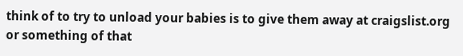think of to try to unload your babies is to give them away at craigslist.org or something of that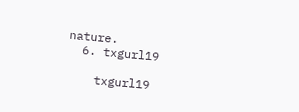nature.
  6. txgurl19

    txgurl19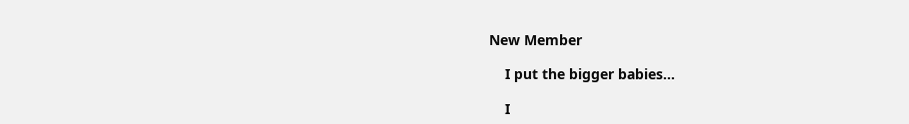New Member

    I put the bigger babies...

    I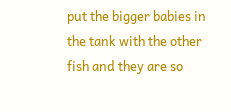put the bigger babies in the tank with the other fish and they are so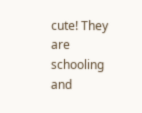cute! They are schooling and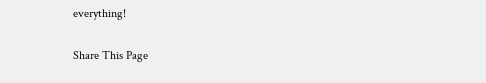everything!

Share This Page